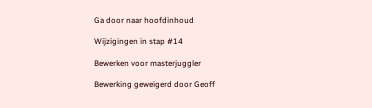Ga door naar hoofdinhoud

Wijzigingen in stap #14

Bewerken voor masterjuggler

Bewerking geweigerd door Geoff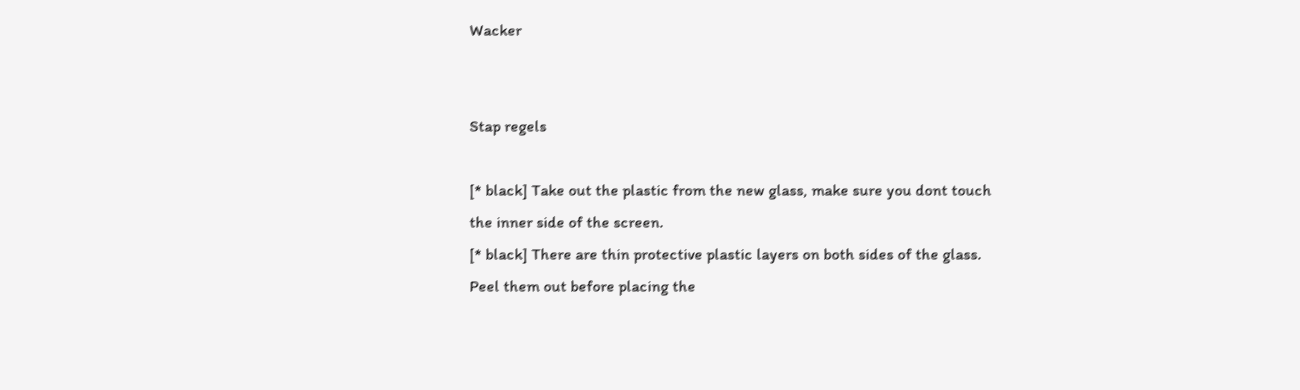Wacker


Stap regels

[* black] Take out the plastic from the new glass, make sure you dont touch the inner side of the screen.
[* black] There are thin protective plastic layers on both sides of the glass. Peel them out before placing the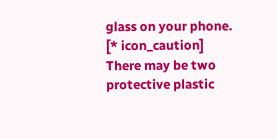glass on your phone.
[* icon_caution] There may be two protective plastic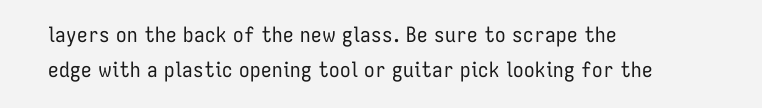layers on the back of the new glass. Be sure to scrape the edge with a plastic opening tool or guitar pick looking for the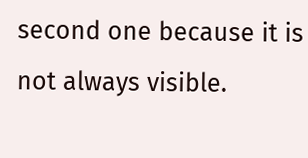second one because it is not always visible.